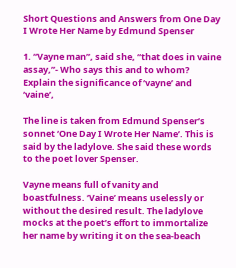Short Questions and Answers from One Day I Wrote Her Name by Edmund Spenser

1. “Vayne man”, said she, “that does in vaine assay,”- Who says this and to whom? Explain the significance of ‘vayne’ and ‘vaine’,

The line is taken from Edmund Spenser’s sonnet ‘One Day I Wrote Her Name’. This is said by the ladylove. She said these words to the poet lover Spenser.

Vayne means full of vanity and boastfulness. ‘Vaine’ means uselessly or without the desired result. The ladylove mocks at the poet’s effort to immortalize her name by writing it on the sea-beach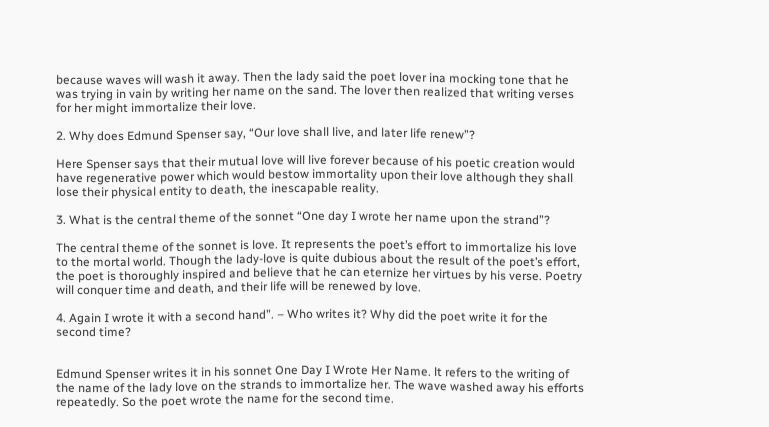because waves will wash it away. Then the lady said the poet lover ina mocking tone that he was trying in vain by writing her name on the sand. The lover then realized that writing verses for her might immortalize their love.

2. Why does Edmund Spenser say, “Our love shall live, and later life renew”?

Here Spenser says that their mutual love will live forever because of his poetic creation would have regenerative power which would bestow immortality upon their love although they shall lose their physical entity to death, the inescapable reality.

3. What is the central theme of the sonnet “One day I wrote her name upon the strand”?

The central theme of the sonnet is love. It represents the poet’s effort to immortalize his love to the mortal world. Though the lady-love is quite dubious about the result of the poet’s effort, the poet is thoroughly inspired and believe that he can eternize her virtues by his verse. Poetry will conquer time and death, and their life will be renewed by love.

4. Again I wrote it with a second hand”. – Who writes it? Why did the poet write it for the second time?


Edmund Spenser writes it in his sonnet One Day I Wrote Her Name. lt refers to the writing of the name of the lady love on the strands to immortalize her. The wave washed away his efforts repeatedly. So the poet wrote the name for the second time.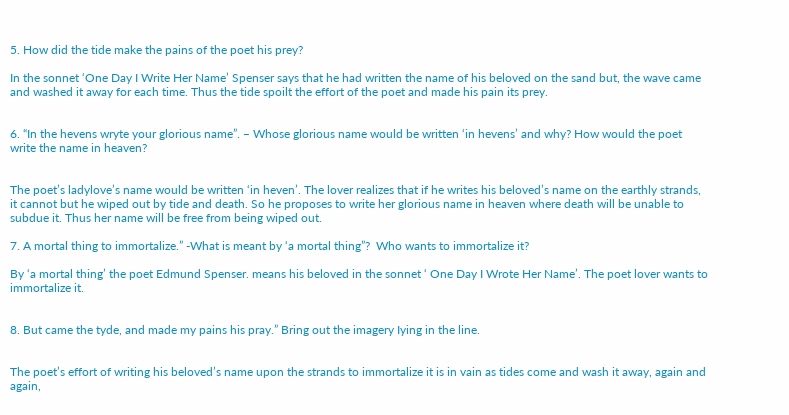5. How did the tide make the pains of the poet his prey?

In the sonnet ‘One Day I Write Her Name’ Spenser says that he had written the name of his beloved on the sand but, the wave came and washed it away for each time. Thus the tide spoilt the effort of the poet and made his pain its prey.


6. “In the hevens wryte your glorious name”. – Whose glorious name would be written ‘in hevens’ and why? How would the poet write the name in heaven?


The poet’s ladylove’s name would be written ‘in heven’. The lover realizes that if he writes his beloved’s name on the earthly strands, it cannot but he wiped out by tide and death. So he proposes to write her glorious name in heaven where death will be unable to subdue it. Thus her name will be free from being wiped out.

7. A mortal thing to immortalize.” -What is meant by ‘a mortal thing”?  Who wants to immortalize it?

By ‘a mortal thing’ the poet Edmund Spenser. means his beloved in the sonnet ‘ One Day I Wrote Her Name’. The poet lover wants to immortalize it.


8. But came the tyde, and made my pains his pray.” Bring out the imagery Iying in the line.


The poet’s effort of writing his beloved’s name upon the strands to immortalize it is in vain as tides come and wash it away, again and again,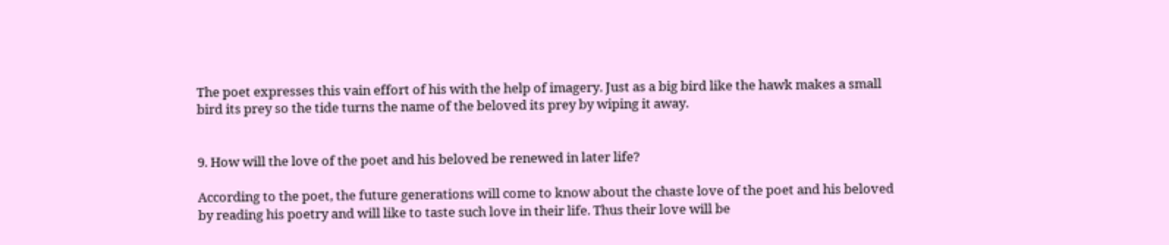The poet expresses this vain effort of his with the help of imagery. Just as a big bird like the hawk makes a small bird its prey so the tide turns the name of the beloved its prey by wiping it away.


9. How will the love of the poet and his beloved be renewed in later life?

According to the poet, the future generations will come to know about the chaste love of the poet and his beloved by reading his poetry and will like to taste such love in their life. Thus their love will be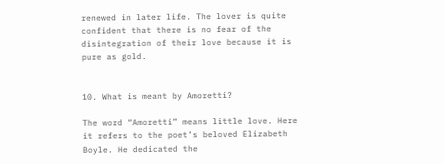renewed in later life. The lover is quite confident that there is no fear of the disintegration of their love because it is pure as gold.


10. What is meant by Amoretti?

The word “Amoretti” means little love. Here it refers to the poet’s beloved Elizabeth Boyle. He dedicated the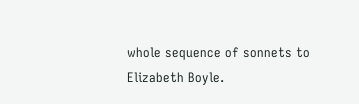whole sequence of sonnets to Elizabeth Boyle.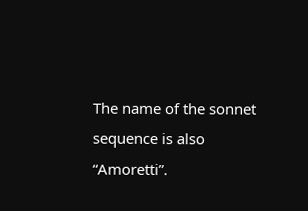The name of the sonnet sequence is also “Amoretti”.